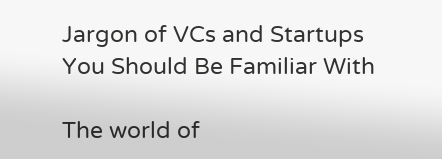Jargon of VCs and Startups You Should Be Familiar With

The world of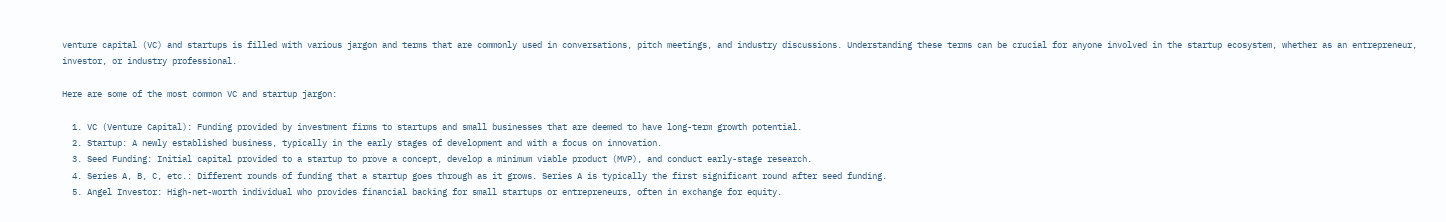venture capital (VC) and startups is filled with various jargon and terms that are commonly used in conversations, pitch meetings, and industry discussions. Understanding these terms can be crucial for anyone involved in the startup ecosystem, whether as an entrepreneur, investor, or industry professional.

Here are some of the most common VC and startup jargon:

  1. VC (Venture Capital): Funding provided by investment firms to startups and small businesses that are deemed to have long-term growth potential.
  2. Startup: A newly established business, typically in the early stages of development and with a focus on innovation.
  3. Seed Funding: Initial capital provided to a startup to prove a concept, develop a minimum viable product (MVP), and conduct early-stage research.
  4. Series A, B, C, etc.: Different rounds of funding that a startup goes through as it grows. Series A is typically the first significant round after seed funding.
  5. Angel Investor: High-net-worth individual who provides financial backing for small startups or entrepreneurs, often in exchange for equity.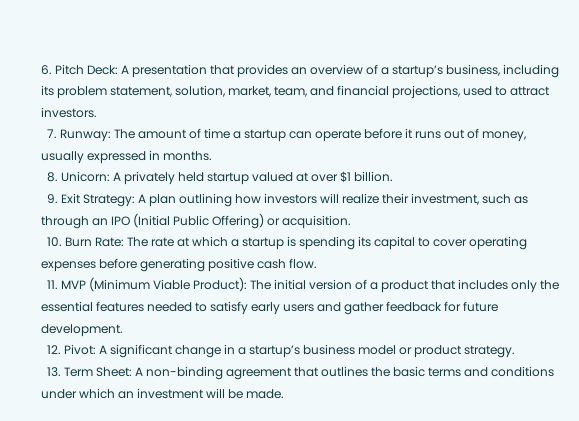6. Pitch Deck: A presentation that provides an overview of a startup’s business, including its problem statement, solution, market, team, and financial projections, used to attract investors.
  7. Runway: The amount of time a startup can operate before it runs out of money, usually expressed in months.
  8. Unicorn: A privately held startup valued at over $1 billion.
  9. Exit Strategy: A plan outlining how investors will realize their investment, such as through an IPO (Initial Public Offering) or acquisition.
  10. Burn Rate: The rate at which a startup is spending its capital to cover operating expenses before generating positive cash flow.
  11. MVP (Minimum Viable Product): The initial version of a product that includes only the essential features needed to satisfy early users and gather feedback for future development.
  12. Pivot: A significant change in a startup’s business model or product strategy.
  13. Term Sheet: A non-binding agreement that outlines the basic terms and conditions under which an investment will be made.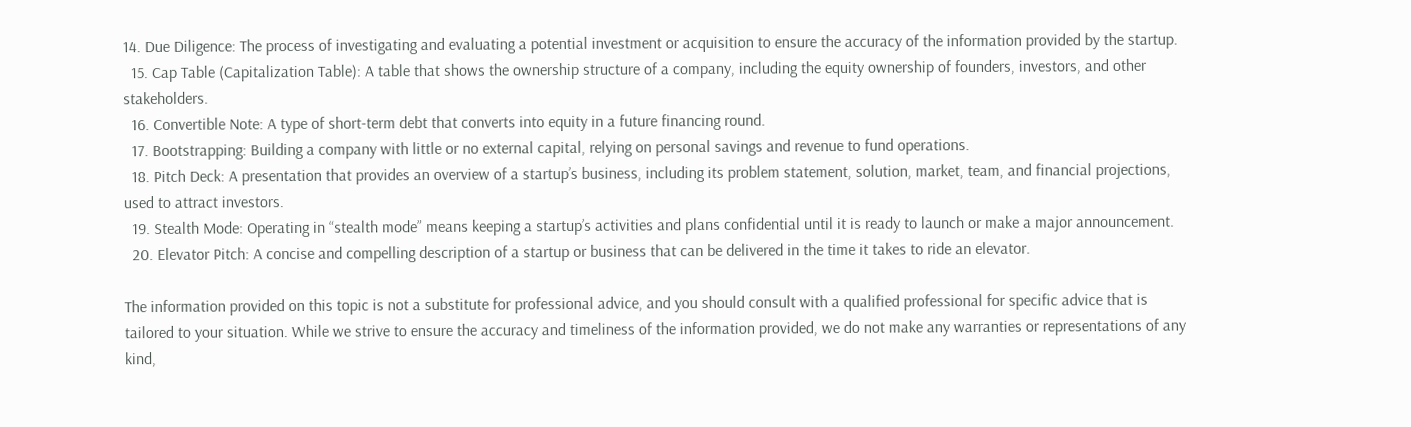14. Due Diligence: The process of investigating and evaluating a potential investment or acquisition to ensure the accuracy of the information provided by the startup.
  15. Cap Table (Capitalization Table): A table that shows the ownership structure of a company, including the equity ownership of founders, investors, and other stakeholders.
  16. Convertible Note: A type of short-term debt that converts into equity in a future financing round.
  17. Bootstrapping: Building a company with little or no external capital, relying on personal savings and revenue to fund operations.
  18. Pitch Deck: A presentation that provides an overview of a startup’s business, including its problem statement, solution, market, team, and financial projections, used to attract investors.
  19. Stealth Mode: Operating in “stealth mode” means keeping a startup’s activities and plans confidential until it is ready to launch or make a major announcement.
  20. Elevator Pitch: A concise and compelling description of a startup or business that can be delivered in the time it takes to ride an elevator.

The information provided on this topic is not a substitute for professional advice, and you should consult with a qualified professional for specific advice that is tailored to your situation. While we strive to ensure the accuracy and timeliness of the information provided, we do not make any warranties or representations of any kind,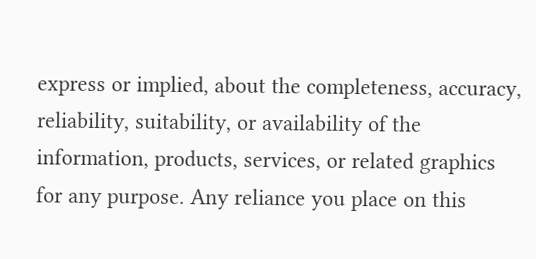express or implied, about the completeness, accuracy, reliability, suitability, or availability of the information, products, services, or related graphics for any purpose. Any reliance you place on this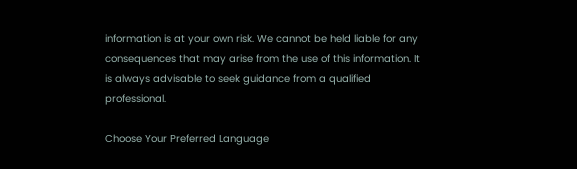information is at your own risk. We cannot be held liable for any consequences that may arise from the use of this information. It is always advisable to seek guidance from a qualified professional.

Choose Your Preferred Language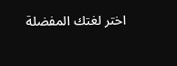اختر لغتك المفضلة